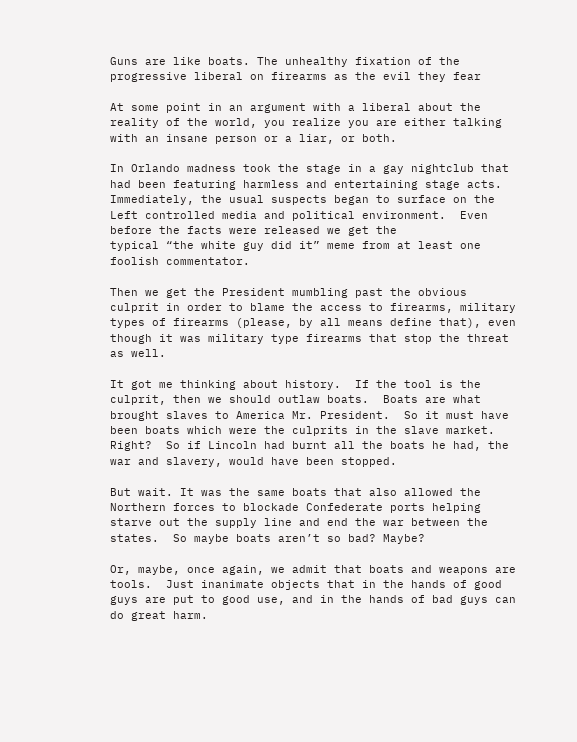Guns are like boats. The unhealthy fixation of the progressive liberal on firearms as the evil they fear

At some point in an argument with a liberal about the reality of the world, you realize you are either talking with an insane person or a liar, or both.

In Orlando madness took the stage in a gay nightclub that had been featuring harmless and entertaining stage acts.  Immediately, the usual suspects began to surface on the Left controlled media and political environment.  Even before the facts were released we get the
typical “the white guy did it” meme from at least one foolish commentator.

Then we get the President mumbling past the obvious culprit in order to blame the access to firearms, military types of firearms (please, by all means define that), even though it was military type firearms that stop the threat as well.

It got me thinking about history.  If the tool is the culprit, then we should outlaw boats.  Boats are what brought slaves to America Mr. President.  So it must have been boats which were the culprits in the slave market.  Right?  So if Lincoln had burnt all the boats he had, the war and slavery, would have been stopped.

But wait. It was the same boats that also allowed the Northern forces to blockade Confederate ports helping starve out the supply line and end the war between the states.  So maybe boats aren’t so bad? Maybe?

Or, maybe, once again, we admit that boats and weapons are tools.  Just inanimate objects that in the hands of good guys are put to good use, and in the hands of bad guys can do great harm.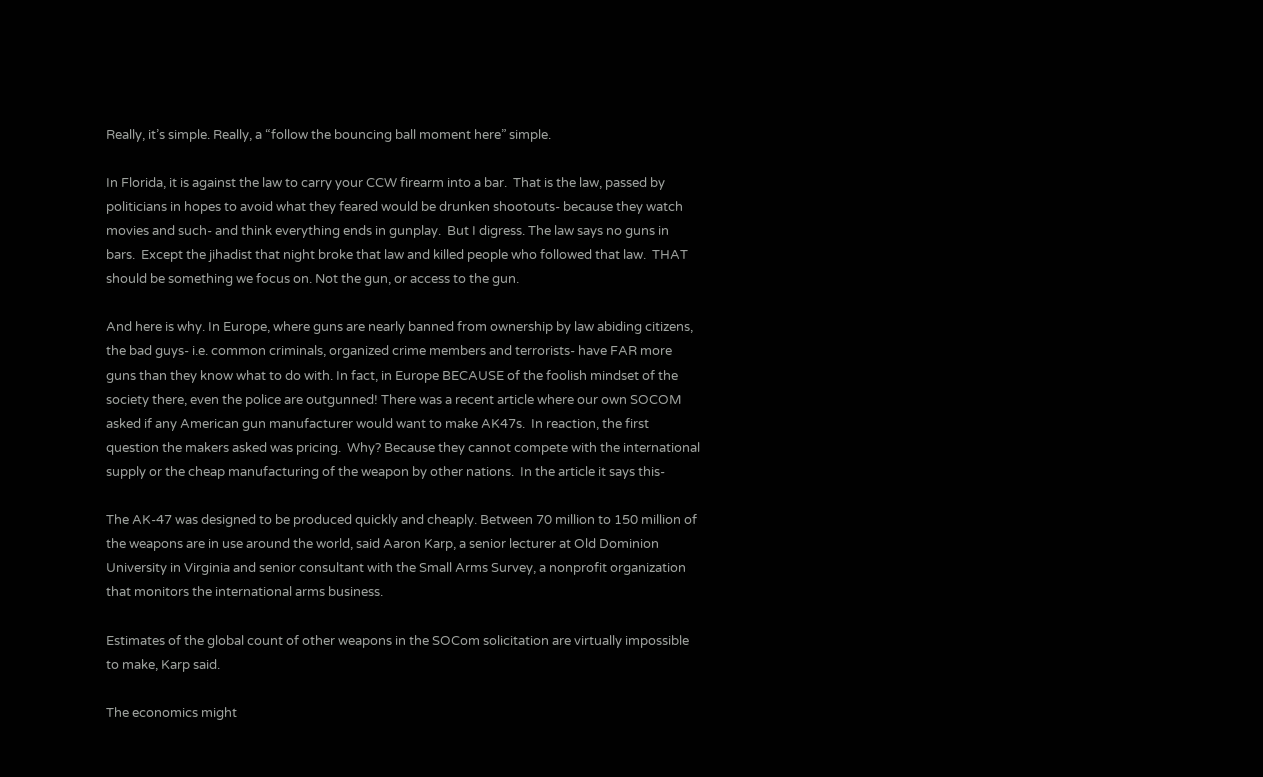Really, it’s simple. Really, a “follow the bouncing ball moment here” simple.

In Florida, it is against the law to carry your CCW firearm into a bar.  That is the law, passed by politicians in hopes to avoid what they feared would be drunken shootouts- because they watch movies and such- and think everything ends in gunplay.  But I digress. The law says no guns in bars.  Except the jihadist that night broke that law and killed people who followed that law.  THAT should be something we focus on. Not the gun, or access to the gun.

And here is why. In Europe, where guns are nearly banned from ownership by law abiding citizens, the bad guys- i.e. common criminals, organized crime members and terrorists- have FAR more guns than they know what to do with. In fact, in Europe BECAUSE of the foolish mindset of the society there, even the police are outgunned! There was a recent article where our own SOCOM asked if any American gun manufacturer would want to make AK47s.  In reaction, the first question the makers asked was pricing.  Why? Because they cannot compete with the international supply or the cheap manufacturing of the weapon by other nations.  In the article it says this-

The AK-47 was designed to be produced quickly and cheaply. Between 70 million to 150 million of the weapons are in use around the world, said Aaron Karp, a senior lecturer at Old Dominion University in Virginia and senior consultant with the Small Arms Survey, a nonprofit organization that monitors the international arms business.

Estimates of the global count of other weapons in the SOCom solicitation are virtually impossible to make, Karp said.

The economics might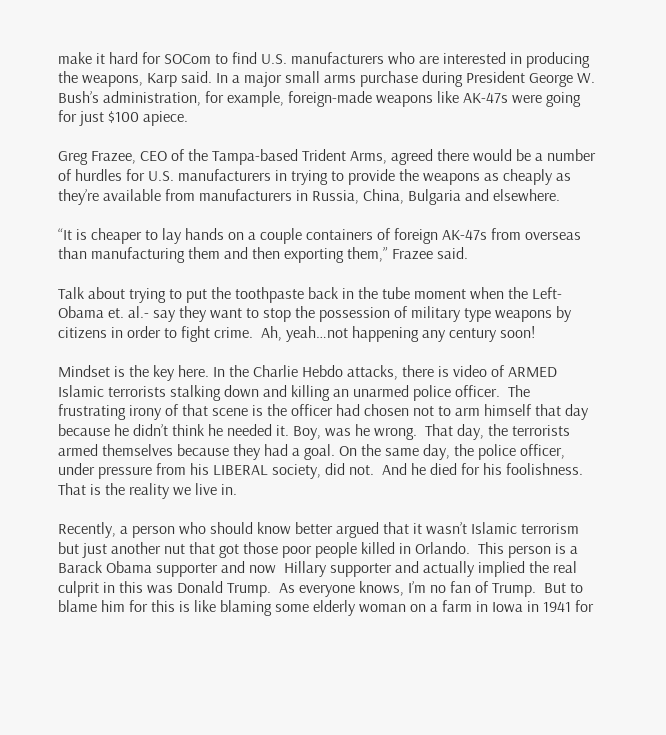make it hard for SOCom to find U.S. manufacturers who are interested in producing the weapons, Karp said. In a major small arms purchase during President George W. Bush’s administration, for example, foreign-made weapons like AK-47s were going for just $100 apiece.

Greg Frazee, CEO of the Tampa-based Trident Arms, agreed there would be a number of hurdles for U.S. manufacturers in trying to provide the weapons as cheaply as they’re available from manufacturers in Russia, China, Bulgaria and elsewhere.

“It is cheaper to lay hands on a couple containers of foreign AK-47s from overseas than manufacturing them and then exporting them,” Frazee said.

Talk about trying to put the toothpaste back in the tube moment when the Left- Obama et. al.- say they want to stop the possession of military type weapons by citizens in order to fight crime.  Ah, yeah…not happening any century soon!

Mindset is the key here. In the Charlie Hebdo attacks, there is video of ARMED Islamic terrorists stalking down and killing an unarmed police officer.  The frustrating irony of that scene is the officer had chosen not to arm himself that day because he didn’t think he needed it. Boy, was he wrong.  That day, the terrorists armed themselves because they had a goal. On the same day, the police officer, under pressure from his LIBERAL society, did not.  And he died for his foolishness. That is the reality we live in.

Recently, a person who should know better argued that it wasn’t Islamic terrorism but just another nut that got those poor people killed in Orlando.  This person is a Barack Obama supporter and now  Hillary supporter and actually implied the real culprit in this was Donald Trump.  As everyone knows, I’m no fan of Trump.  But to blame him for this is like blaming some elderly woman on a farm in Iowa in 1941 for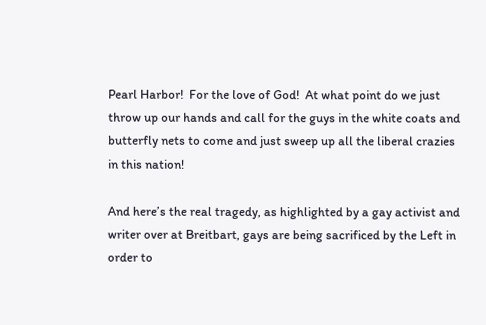Pearl Harbor!  For the love of God!  At what point do we just throw up our hands and call for the guys in the white coats and butterfly nets to come and just sweep up all the liberal crazies in this nation!

And here’s the real tragedy, as highlighted by a gay activist and writer over at Breitbart, gays are being sacrificed by the Left in order to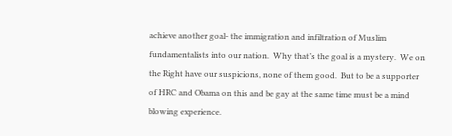achieve another goal- the immigration and infiltration of Muslim fundamentalists into our nation.  Why that’s the goal is a mystery.  We on the Right have our suspicions, none of them good.  But to be a supporter of HRC and Obama on this and be gay at the same time must be a mind blowing experience.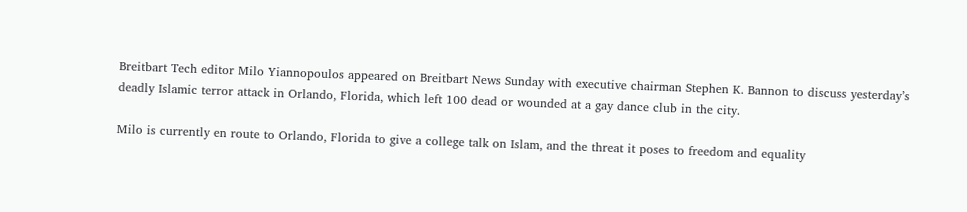Breitbart Tech editor Milo Yiannopoulos appeared on Breitbart News Sunday with executive chairman Stephen K. Bannon to discuss yesterday’s deadly Islamic terror attack in Orlando, Florida, which left 100 dead or wounded at a gay dance club in the city.

Milo is currently en route to Orlando, Florida to give a college talk on Islam, and the threat it poses to freedom and equality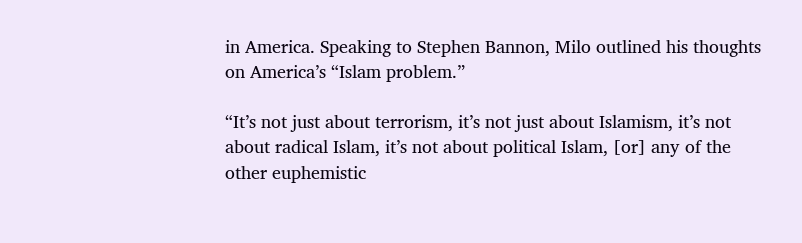in America. Speaking to Stephen Bannon, Milo outlined his thoughts on America’s “Islam problem.”

“It’s not just about terrorism, it’s not just about Islamism, it’s not about radical Islam, it’s not about political Islam, [or] any of the other euphemistic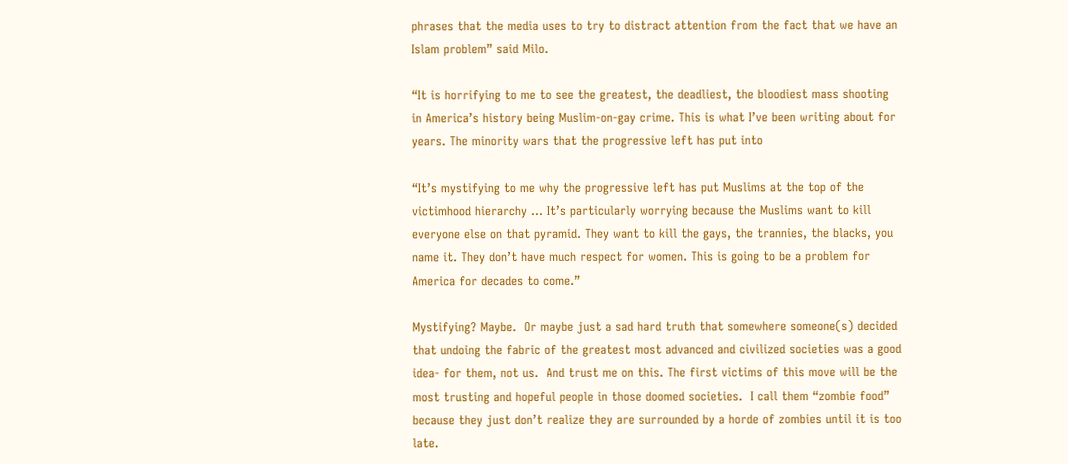phrases that the media uses to try to distract attention from the fact that we have an Islam problem” said Milo.

“It is horrifying to me to see the greatest, the deadliest, the bloodiest mass shooting in America’s history being Muslim-on-gay crime. This is what I’ve been writing about for years. The minority wars that the progressive left has put into

“It’s mystifying to me why the progressive left has put Muslims at the top of the victimhood hierarchy … It’s particularly worrying because the Muslims want to kill everyone else on that pyramid. They want to kill the gays, the trannies, the blacks, you name it. They don’t have much respect for women. This is going to be a problem for America for decades to come.”

Mystifying? Maybe.  Or maybe just a sad hard truth that somewhere someone(s) decided that undoing the fabric of the greatest most advanced and civilized societies was a good idea- for them, not us.  And trust me on this. The first victims of this move will be the most trusting and hopeful people in those doomed societies.  I call them “zombie food” because they just don’t realize they are surrounded by a horde of zombies until it is too late.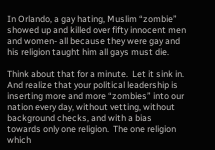In Orlando, a gay hating, Muslim “zombie” showed up and killed over fifty innocent men and women- all because they were gay and his religion taught him all gays must die.

Think about that for a minute.  Let it sink in.  And realize that your political leadership is inserting more and more “zombies” into our nation every day, without vetting, without background checks, and with a bias towards only one religion.  The one religion which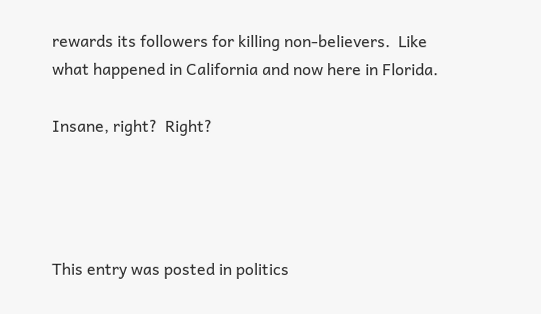rewards its followers for killing non-believers.  Like what happened in California and now here in Florida.

Insane, right?  Right?




This entry was posted in politics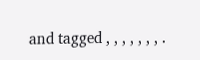and tagged , , , , , , , .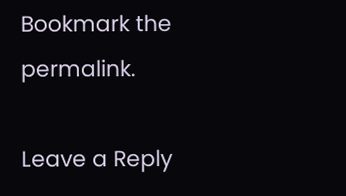Bookmark the permalink.

Leave a Reply